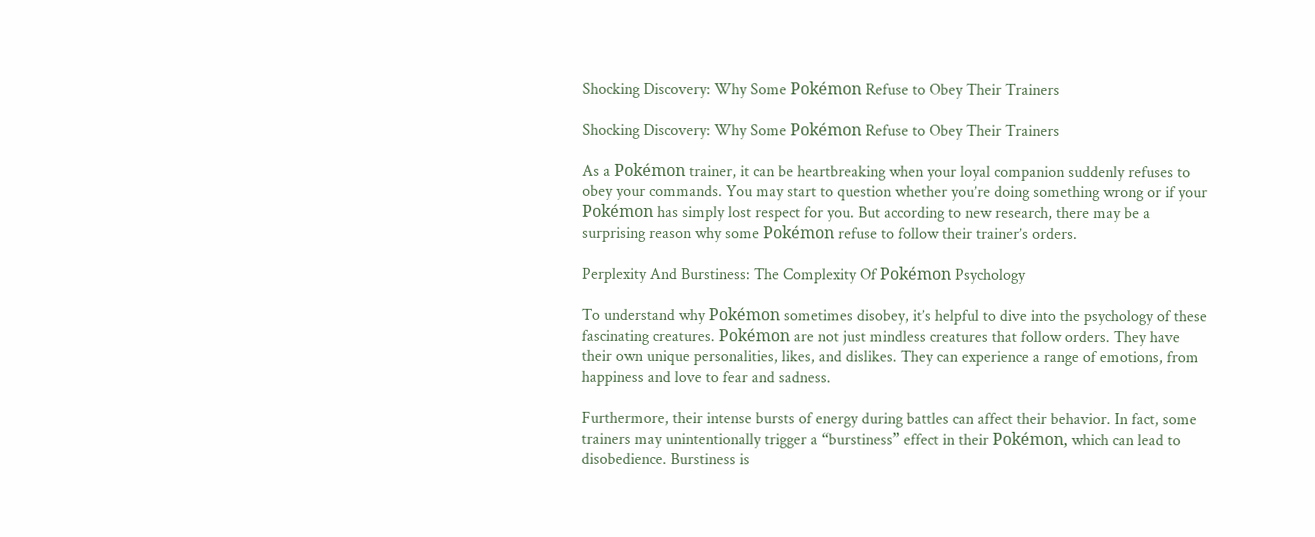Shocking Discovery: Why Some Pokémon Refuse to Obey Their Trainers

Shocking Discovery: Why Some Pokémon Refuse to Obey Their Trainers

As a Pokémon trainer, it can be heartbreaking when your loyal companion suddenly refuses to obey your commands. You may start to question whether you’re doing something wrong or if your Pokémon has simply lost respect for you. But according to new research, there may be a surprising reason why some Pokémon refuse to follow their trainer’s orders.

Perplexity And Burstiness: The Complexity Of Pokémon Psychology

To understand why Pokémon sometimes disobey, it’s helpful to dive into the psychology of these fascinating creatures. Pokémon are not just mindless creatures that follow orders. They have their own unique personalities, likes, and dislikes. They can experience a range of emotions, from happiness and love to fear and sadness.

Furthermore, their intense bursts of energy during battles can affect their behavior. In fact, some trainers may unintentionally trigger a “burstiness” effect in their Pokémon, which can lead to disobedience. Burstiness is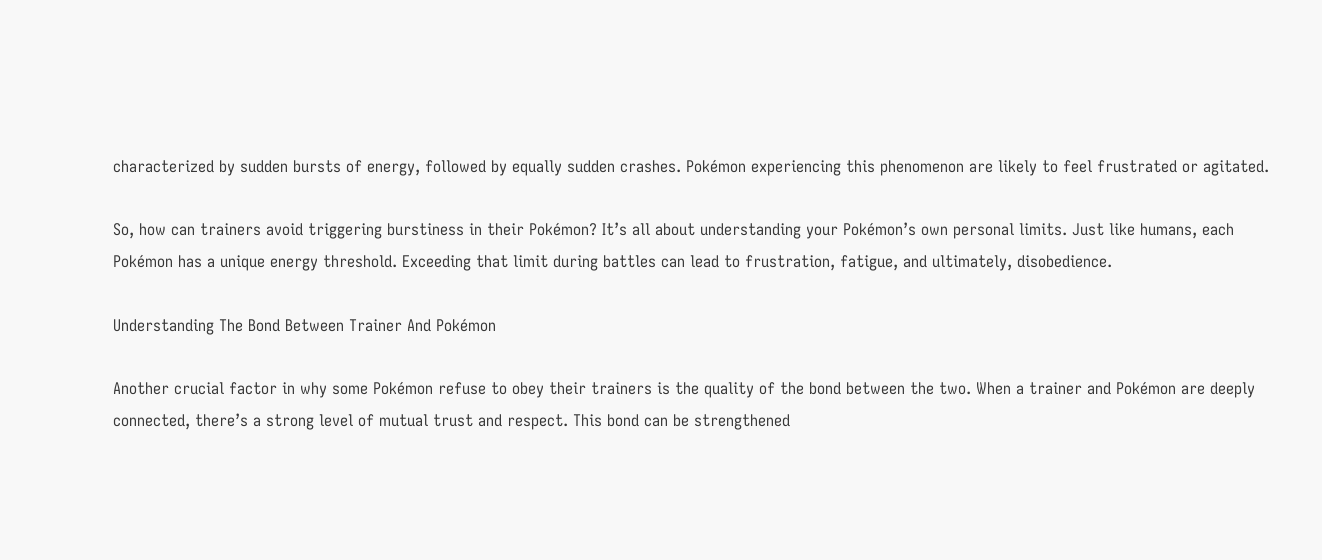characterized by sudden bursts of energy, followed by equally sudden crashes. Pokémon experiencing this phenomenon are likely to feel frustrated or agitated.

So, how can trainers avoid triggering burstiness in their Pokémon? It’s all about understanding your Pokémon’s own personal limits. Just like humans, each Pokémon has a unique energy threshold. Exceeding that limit during battles can lead to frustration, fatigue, and ultimately, disobedience.

Understanding The Bond Between Trainer And Pokémon

Another crucial factor in why some Pokémon refuse to obey their trainers is the quality of the bond between the two. When a trainer and Pokémon are deeply connected, there’s a strong level of mutual trust and respect. This bond can be strengthened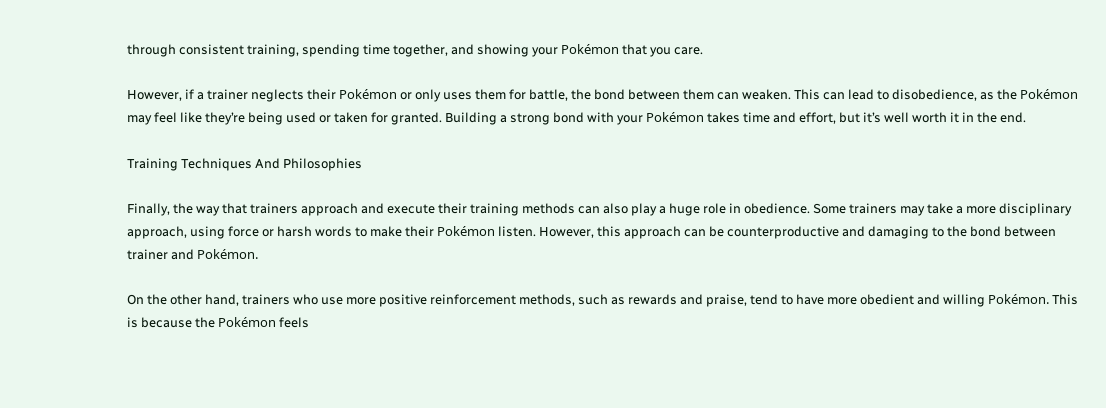through consistent training, spending time together, and showing your Pokémon that you care.

However, if a trainer neglects their Pokémon or only uses them for battle, the bond between them can weaken. This can lead to disobedience, as the Pokémon may feel like they’re being used or taken for granted. Building a strong bond with your Pokémon takes time and effort, but it’s well worth it in the end.

Training Techniques And Philosophies

Finally, the way that trainers approach and execute their training methods can also play a huge role in obedience. Some trainers may take a more disciplinary approach, using force or harsh words to make their Pokémon listen. However, this approach can be counterproductive and damaging to the bond between trainer and Pokémon.

On the other hand, trainers who use more positive reinforcement methods, such as rewards and praise, tend to have more obedient and willing Pokémon. This is because the Pokémon feels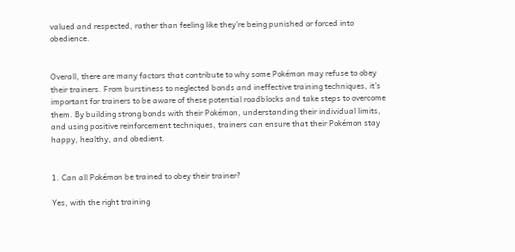valued and respected, rather than feeling like they’re being punished or forced into obedience.


Overall, there are many factors that contribute to why some Pokémon may refuse to obey their trainers. From burstiness to neglected bonds and ineffective training techniques, it’s important for trainers to be aware of these potential roadblocks and take steps to overcome them. By building strong bonds with their Pokémon, understanding their individual limits, and using positive reinforcement techniques, trainers can ensure that their Pokémon stay happy, healthy, and obedient.


1. Can all Pokémon be trained to obey their trainer?

Yes, with the right training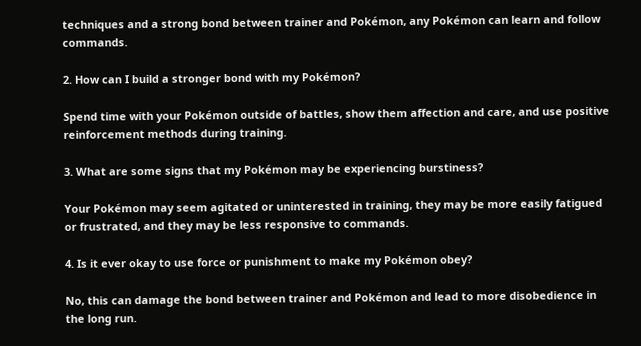techniques and a strong bond between trainer and Pokémon, any Pokémon can learn and follow commands.

2. How can I build a stronger bond with my Pokémon?

Spend time with your Pokémon outside of battles, show them affection and care, and use positive reinforcement methods during training.

3. What are some signs that my Pokémon may be experiencing burstiness?

Your Pokémon may seem agitated or uninterested in training, they may be more easily fatigued or frustrated, and they may be less responsive to commands.

4. Is it ever okay to use force or punishment to make my Pokémon obey?

No, this can damage the bond between trainer and Pokémon and lead to more disobedience in the long run.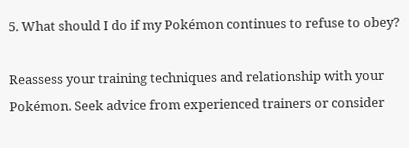5. What should I do if my Pokémon continues to refuse to obey?

Reassess your training techniques and relationship with your Pokémon. Seek advice from experienced trainers or consider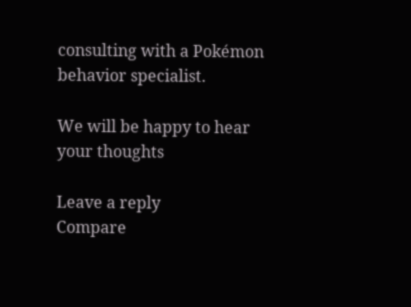consulting with a Pokémon behavior specialist.

We will be happy to hear your thoughts

Leave a reply
Compare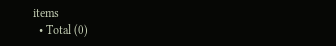items
  • Total (0)